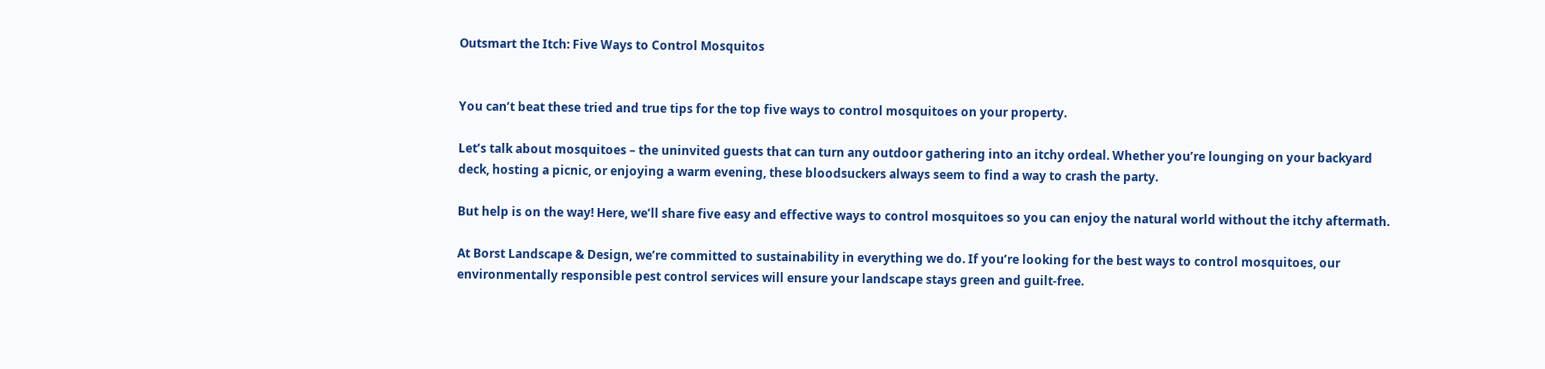Outsmart the Itch: Five Ways to Control Mosquitos


You can’t beat these tried and true tips for the top five ways to control mosquitoes on your property.

Let’s talk about mosquitoes – the uninvited guests that can turn any outdoor gathering into an itchy ordeal. Whether you’re lounging on your backyard deck, hosting a picnic, or enjoying a warm evening, these bloodsuckers always seem to find a way to crash the party.

But help is on the way! Here, we’ll share five easy and effective ways to control mosquitoes so you can enjoy the natural world without the itchy aftermath.

At Borst Landscape & Design, we’re committed to sustainability in everything we do. If you’re looking for the best ways to control mosquitoes, our environmentally responsible pest control services will ensure your landscape stays green and guilt-free.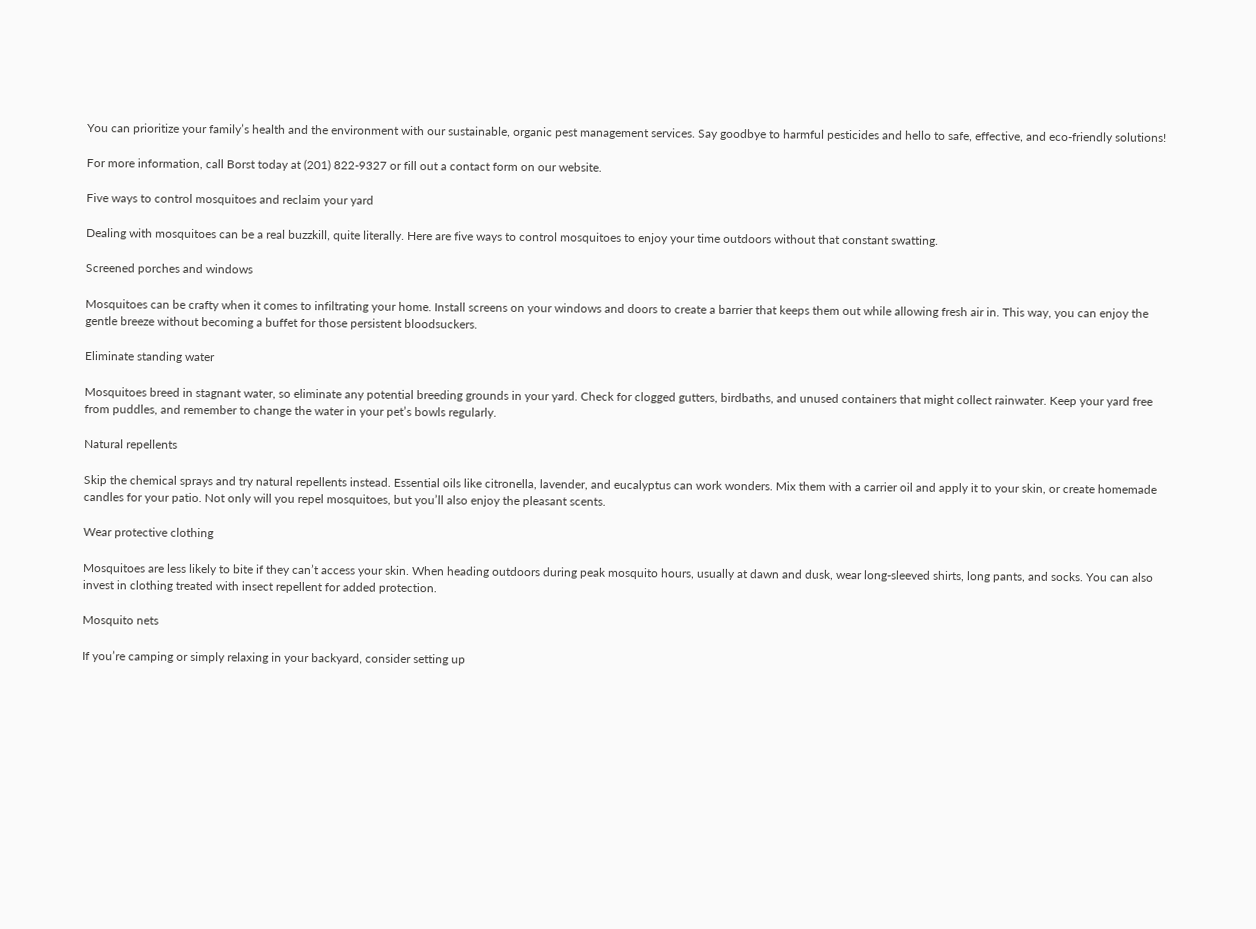You can prioritize your family’s health and the environment with our sustainable, organic pest management services. Say goodbye to harmful pesticides and hello to safe, effective, and eco-friendly solutions!

For more information, call Borst today at (201) 822-9327 or fill out a contact form on our website.

Five ways to control mosquitoes and reclaim your yard

Dealing with mosquitoes can be a real buzzkill, quite literally. Here are five ways to control mosquitoes to enjoy your time outdoors without that constant swatting.

Screened porches and windows

Mosquitoes can be crafty when it comes to infiltrating your home. Install screens on your windows and doors to create a barrier that keeps them out while allowing fresh air in. This way, you can enjoy the gentle breeze without becoming a buffet for those persistent bloodsuckers.

Eliminate standing water

Mosquitoes breed in stagnant water, so eliminate any potential breeding grounds in your yard. Check for clogged gutters, birdbaths, and unused containers that might collect rainwater. Keep your yard free from puddles, and remember to change the water in your pet’s bowls regularly.

Natural repellents

Skip the chemical sprays and try natural repellents instead. Essential oils like citronella, lavender, and eucalyptus can work wonders. Mix them with a carrier oil and apply it to your skin, or create homemade candles for your patio. Not only will you repel mosquitoes, but you’ll also enjoy the pleasant scents.

Wear protective clothing

Mosquitoes are less likely to bite if they can’t access your skin. When heading outdoors during peak mosquito hours, usually at dawn and dusk, wear long-sleeved shirts, long pants, and socks. You can also invest in clothing treated with insect repellent for added protection.

Mosquito nets

If you’re camping or simply relaxing in your backyard, consider setting up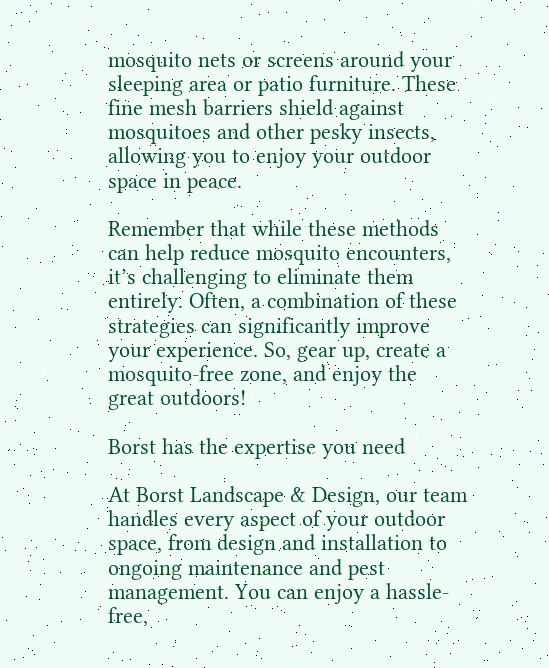mosquito nets or screens around your sleeping area or patio furniture. These fine mesh barriers shield against mosquitoes and other pesky insects, allowing you to enjoy your outdoor space in peace.

Remember that while these methods can help reduce mosquito encounters, it’s challenging to eliminate them entirely. Often, a combination of these strategies can significantly improve your experience. So, gear up, create a mosquito-free zone, and enjoy the great outdoors!

Borst has the expertise you need

At Borst Landscape & Design, our team handles every aspect of your outdoor space, from design and installation to ongoing maintenance and pest management. You can enjoy a hassle-free,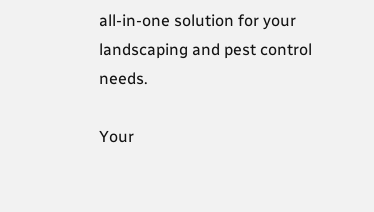all-in-one solution for your landscaping and pest control needs.

Your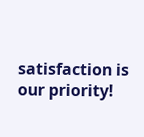satisfaction is our priority!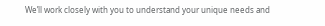We’ll work closely with you to understand your unique needs and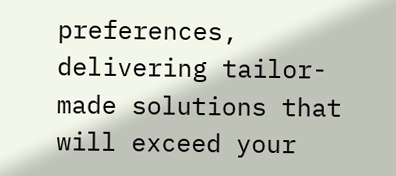preferences, delivering tailor-made solutions that will exceed your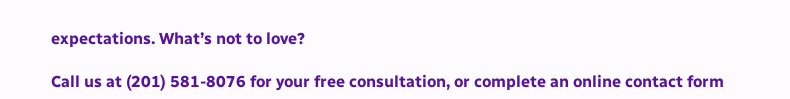expectations. What’s not to love?

Call us at (201) 581-8076 for your free consultation, or complete an online contact form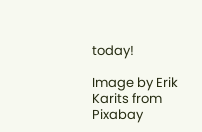today!

Image by Erik Karits from Pixabay